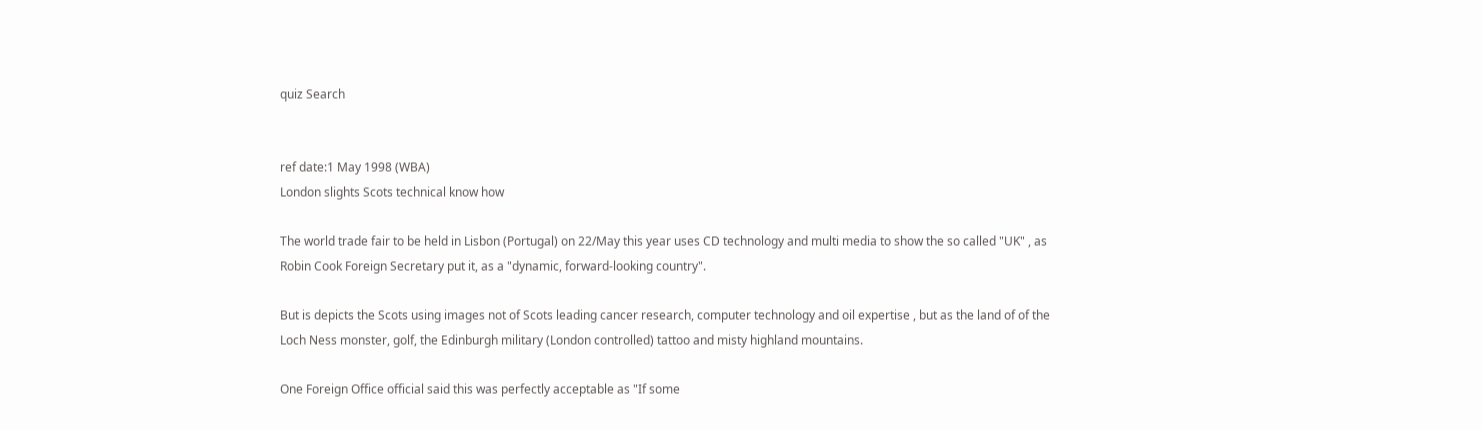quiz Search


ref date:1 May 1998 (WBA)
London slights Scots technical know how

The world trade fair to be held in Lisbon (Portugal) on 22/May this year uses CD technology and multi media to show the so called "UK" , as Robin Cook Foreign Secretary put it, as a "dynamic, forward-looking country".

But is depicts the Scots using images not of Scots leading cancer research, computer technology and oil expertise , but as the land of of the Loch Ness monster, golf, the Edinburgh military (London controlled) tattoo and misty highland mountains.

One Foreign Office official said this was perfectly acceptable as "If some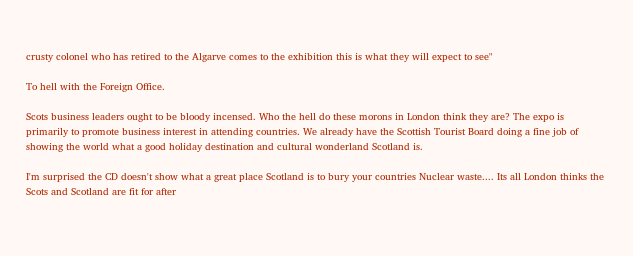crusty colonel who has retired to the Algarve comes to the exhibition this is what they will expect to see"

To hell with the Foreign Office.

Scots business leaders ought to be bloody incensed. Who the hell do these morons in London think they are? The expo is primarily to promote business interest in attending countries. We already have the Scottish Tourist Board doing a fine job of showing the world what a good holiday destination and cultural wonderland Scotland is.

I'm surprised the CD doesn't show what a great place Scotland is to bury your countries Nuclear waste.... Its all London thinks the Scots and Scotland are fit for after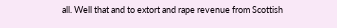all. Well that and to extort and rape revenue from Scottish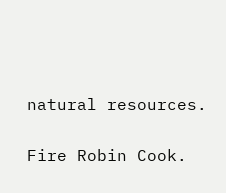natural resources.

Fire Robin Cook.